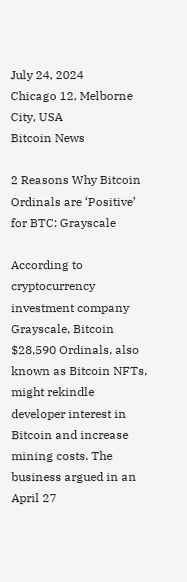July 24, 2024
Chicago 12, Melborne City, USA
Bitcoin News

2 Reasons Why Bitcoin Ordinals are ‘Positive’ for BTC: Grayscale

According to cryptocurrency investment company Grayscale, Bitcoin $28,590 Ordinals, also known as Bitcoin NFTs, might rekindle developer interest in Bitcoin and increase mining costs. The business argued in an April 27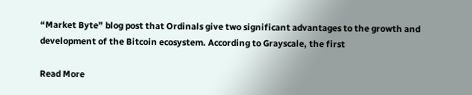“Market Byte” blog post that Ordinals give two significant advantages to the growth and development of the Bitcoin ecosystem. According to Grayscale, the first

Read More